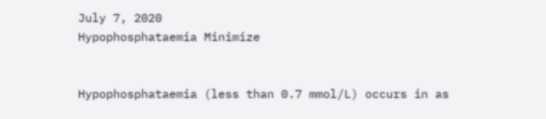July 7, 2020
Hypophosphataemia Minimize


Hypophosphataemia (less than 0.7 mmol/L) occurs in as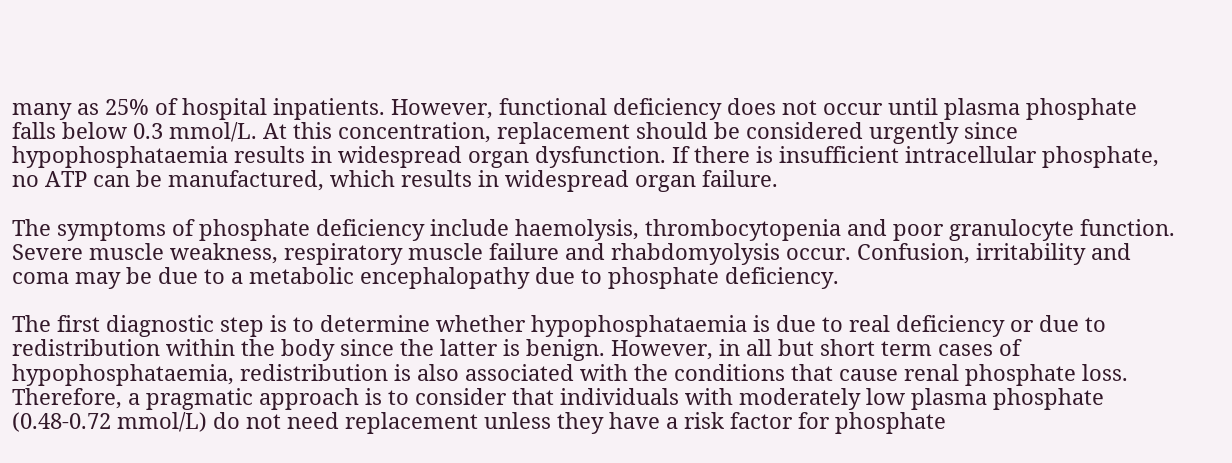many as 25% of hospital inpatients. However, functional deficiency does not occur until plasma phosphate falls below 0.3 mmol/L. At this concentration, replacement should be considered urgently since hypophosphataemia results in widespread organ dysfunction. If there is insufficient intracellular phosphate, no ATP can be manufactured, which results in widespread organ failure.

The symptoms of phosphate deficiency include haemolysis, thrombocytopenia and poor granulocyte function. Severe muscle weakness, respiratory muscle failure and rhabdomyolysis occur. Confusion, irritability and coma may be due to a metabolic encephalopathy due to phosphate deficiency.

The first diagnostic step is to determine whether hypophosphataemia is due to real deficiency or due to redistribution within the body since the latter is benign. However, in all but short term cases of hypophosphataemia, redistribution is also associated with the conditions that cause renal phosphate loss. Therefore, a pragmatic approach is to consider that individuals with moderately low plasma phosphate (0.48-0.72 mmol/L) do not need replacement unless they have a risk factor for phosphate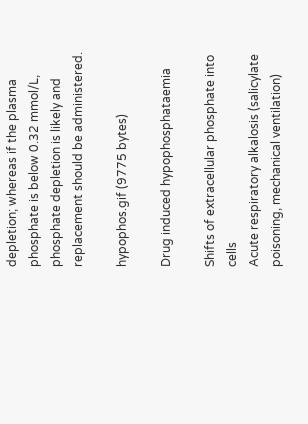depletion; whereas if the plasma phosphate is below 0.32 mmol/L, phosphate depletion is likely and replacement should be administered.

hypophos.gif (9775 bytes)

Drug induced hypophosphataemia

Shifts of extracellular phosphate into cells
Acute respiratory alkalosis (salicylate poisoning, mechanical ventilation)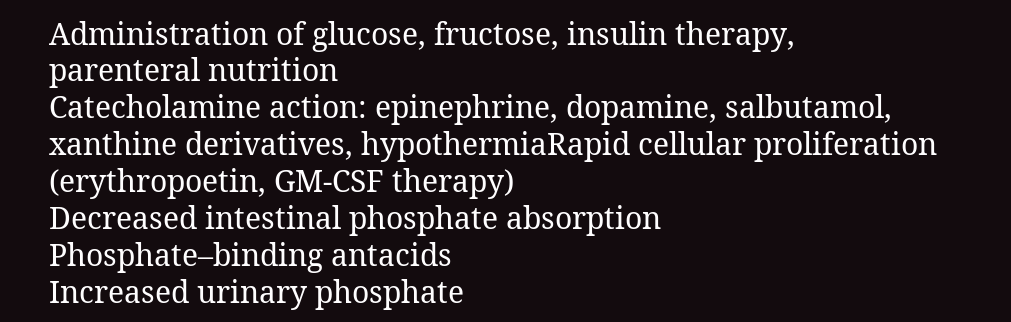Administration of glucose, fructose, insulin therapy, parenteral nutrition
Catecholamine action: epinephrine, dopamine, salbutamol, xanthine derivatives, hypothermiaRapid cellular proliferation (erythropoetin, GM-CSF therapy)
Decreased intestinal phosphate absorption
Phosphate–binding antacids
Increased urinary phosphate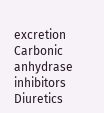excretion
Carbonic anhydrase inhibitors
Diuretics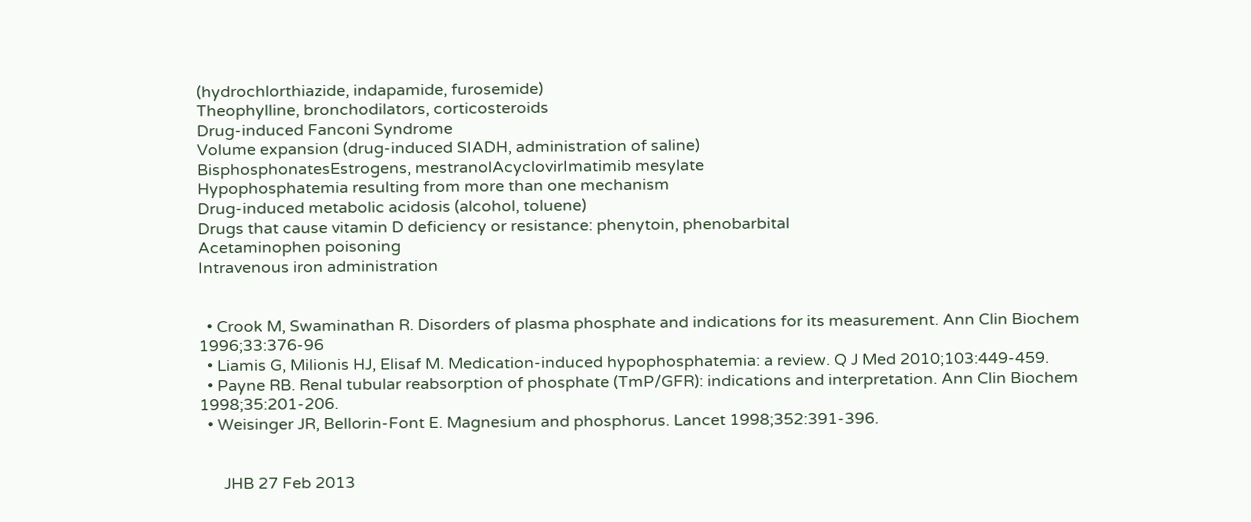(hydrochlorthiazide, indapamide, furosemide)
Theophylline, bronchodilators, corticosteroids
Drug-induced Fanconi Syndrome
Volume expansion (drug-induced SIADH, administration of saline)
BisphosphonatesEstrogens, mestranolAcyclovirImatimib mesylate
Hypophosphatemia resulting from more than one mechanism
Drug-induced metabolic acidosis (alcohol, toluene)
Drugs that cause vitamin D deficiency or resistance: phenytoin, phenobarbital
Acetaminophen poisoning
Intravenous iron administration


  • Crook M, Swaminathan R. Disorders of plasma phosphate and indications for its measurement. Ann Clin Biochem 1996;33:376-96
  • Liamis G, Milionis HJ, Elisaf M. Medication-induced hypophosphatemia: a review. Q J Med 2010;103:449-459.
  • Payne RB. Renal tubular reabsorption of phosphate (TmP/GFR): indications and interpretation. Ann Clin Biochem 1998;35:201-206.
  • Weisinger JR, Bellorin-Font E. Magnesium and phosphorus. Lancet 1998;352:391-396.


      JHB 27 Feb 2013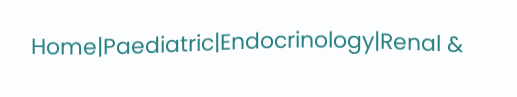Home|Paediatric|Endocrinology|Renal &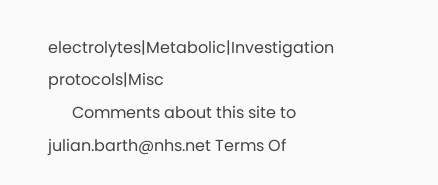electrolytes|Metabolic|Investigation protocols|Misc
      Comments about this site to julian.barth@nhs.net Terms Of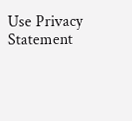Use Privacy Statement